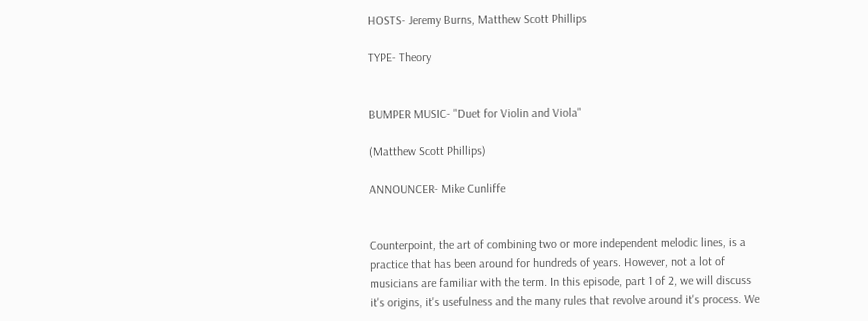HOSTS- Jeremy Burns, Matthew Scott Phillips

TYPE- Theory


BUMPER MUSIC- "Duet for Violin and Viola"

(Matthew Scott Phillips)

ANNOUNCER- Mike Cunliffe


Counterpoint, the art of combining two or more independent melodic lines, is a practice that has been around for hundreds of years. However, not a lot of musicians are familiar with the term. In this episode, part 1 of 2, we will discuss it's origins, it's usefulness and the many rules that revolve around it's process. We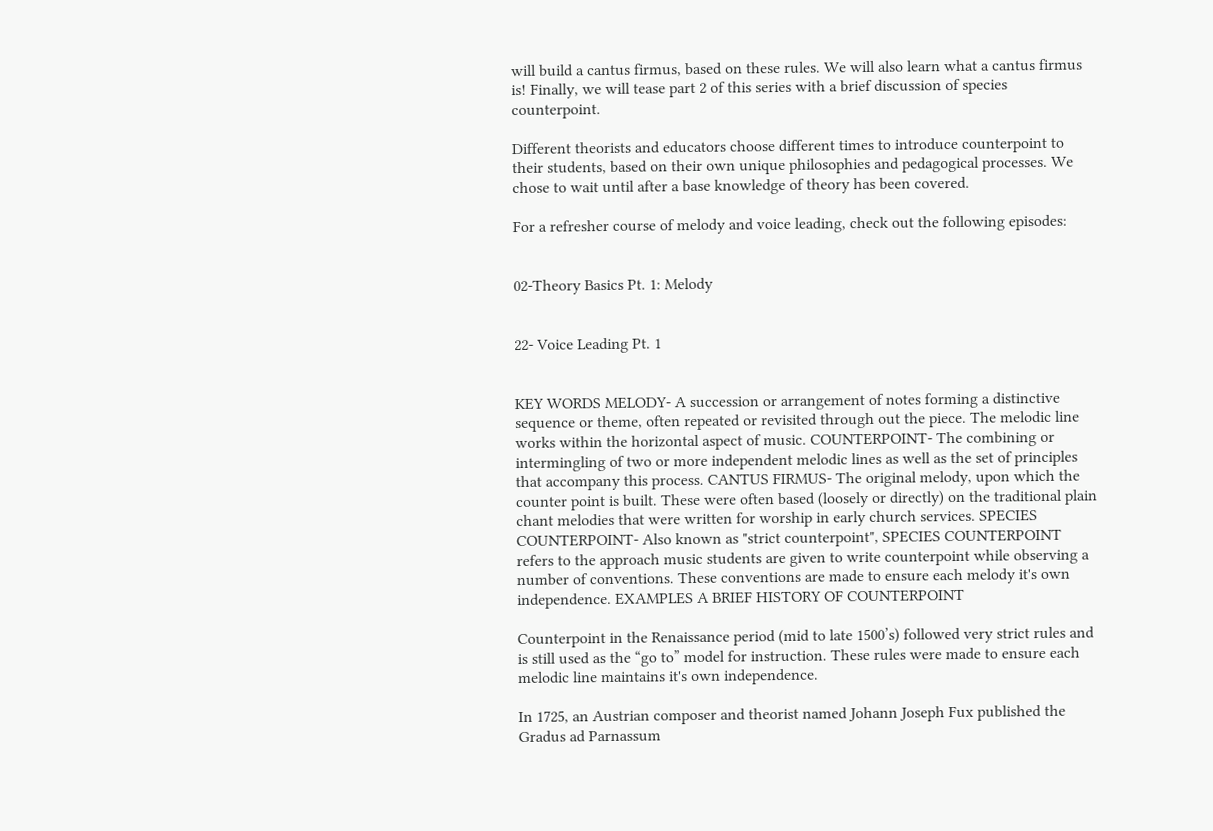will build a cantus firmus, based on these rules. We will also learn what a cantus firmus is! Finally, we will tease part 2 of this series with a brief discussion of species counterpoint.

Different theorists and educators choose different times to introduce counterpoint to their students, based on their own unique philosophies and pedagogical processes. We chose to wait until after a base knowledge of theory has been covered.

For a refresher course of melody and voice leading, check out the following episodes:


02-Theory Basics Pt. 1: Melody


22- Voice Leading Pt. 1


KEY WORDS MELODY- A succession or arrangement of notes forming a distinctive sequence or theme, often repeated or revisited through out the piece. The melodic line works within the horizontal aspect of music. COUNTERPOINT- The combining or intermingling of two or more independent melodic lines as well as the set of principles that accompany this process. CANTUS FIRMUS- The original melody, upon which the counter point is built. These were often based (loosely or directly) on the traditional plain chant melodies that were written for worship in early church services. SPECIES COUNTERPOINT- Also known as "strict counterpoint", SPECIES COUNTERPOINT refers to the approach music students are given to write counterpoint while observing a number of conventions. These conventions are made to ensure each melody it's own independence. EXAMPLES A BRIEF HISTORY OF COUNTERPOINT

Counterpoint in the Renaissance period (mid to late 1500’s) followed very strict rules and is still used as the “go to” model for instruction. These rules were made to ensure each melodic line maintains it's own independence.

In 1725, an Austrian composer and theorist named Johann Joseph Fux published the Gradus ad Parnassum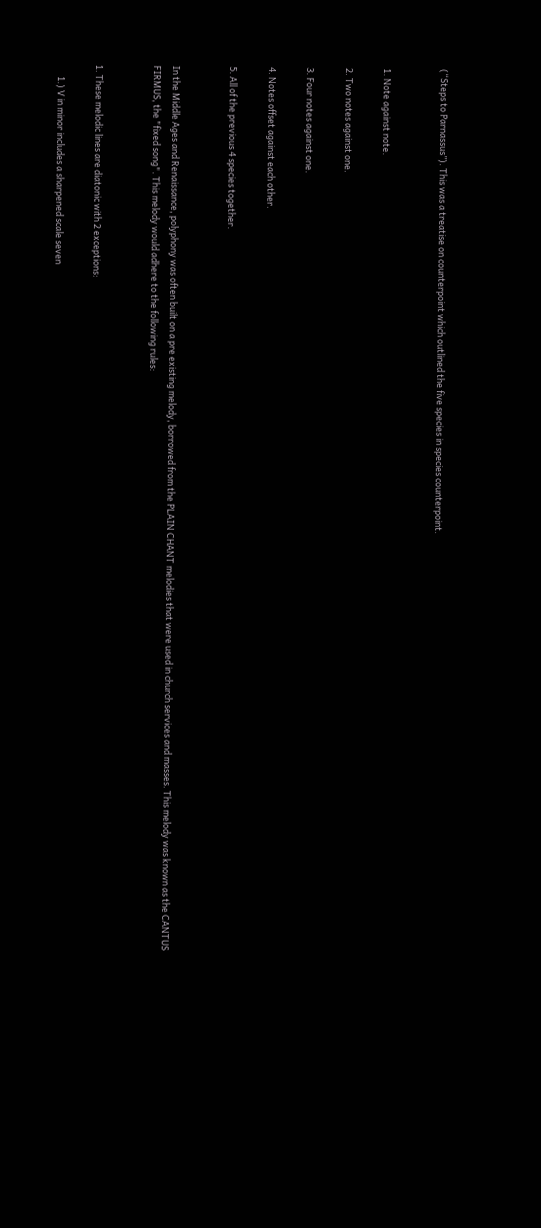(“Steps to Parnassus”). This was a treatise on counterpoint which outlined the five species in species counterpoint.


1. Note against note.

2. Two notes against one.

3. Four notes against one.

4. Notes offset against each other.

5. All of the previous 4 species together.


In the Middle Ages and Renaissance, polyphony was often built on a pre existing melody, borrowed from the PLAIN CHANT melodies that were used in church services and masses. This melody was known as the CANTUS FIRMUS, the "fixed song". This melody would adhere to the following rules:


1. These melodic lines are diatonic with 2 exceptions:

      1.) V in minor includes a sharpened scale seven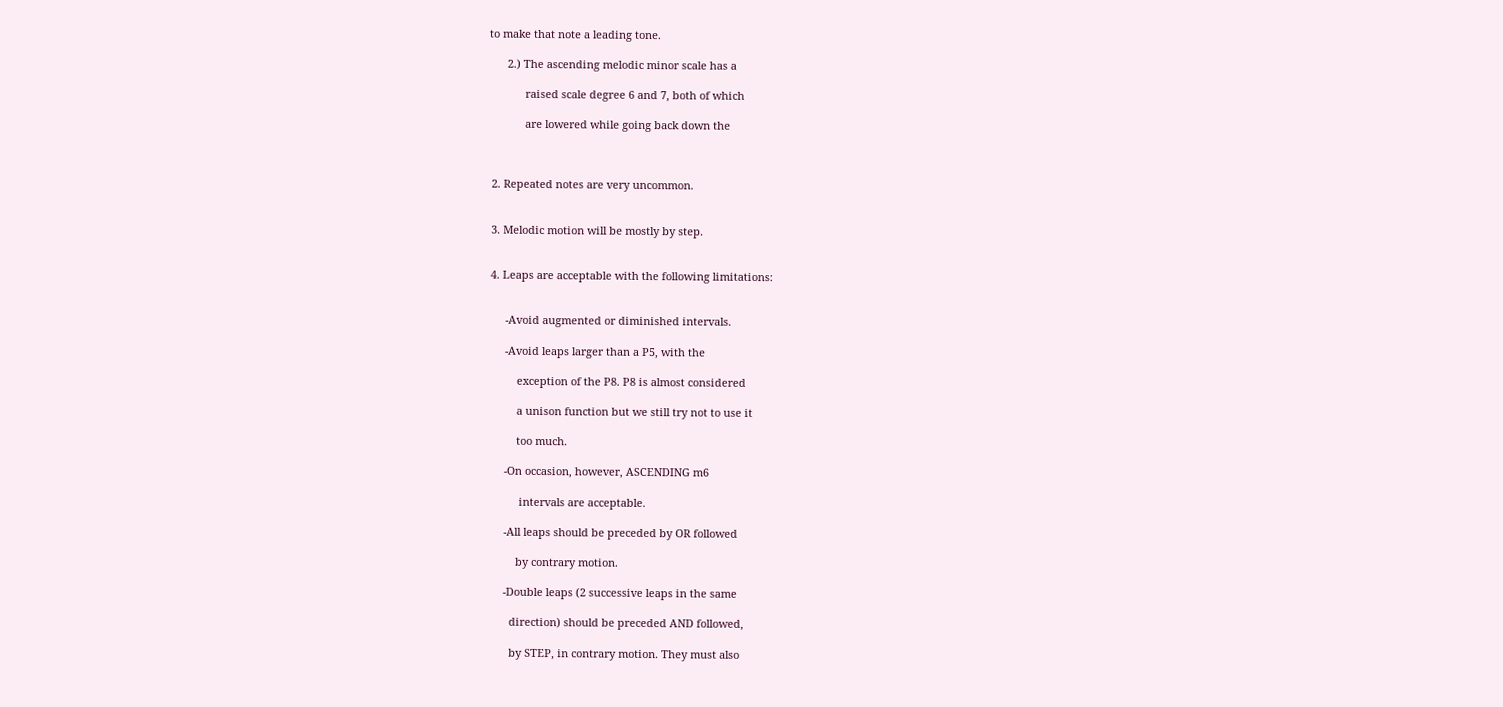to make that note a leading tone.

      2.) The ascending melodic minor scale has a

            raised scale degree 6 and 7, both of which

            are lowered while going back down the



 2. Repeated notes are very uncommon.


 3. Melodic motion will be mostly by step.


 4. Leaps are acceptable with the following limitations:


      -Avoid augmented or diminished intervals.

      -Avoid leaps larger than a P5, with the

          exception of the P8. P8 is almost considered

          a unison function but we still try not to use it

          too much.

      -On occasion, however, ASCENDING m6

           intervals are acceptable.

      -All leaps should be preceded by OR followed

          by contrary motion.

      -Double leaps (2 successive leaps in the same

        direction) should be preceded AND followed,

        by STEP, in contrary motion. They must also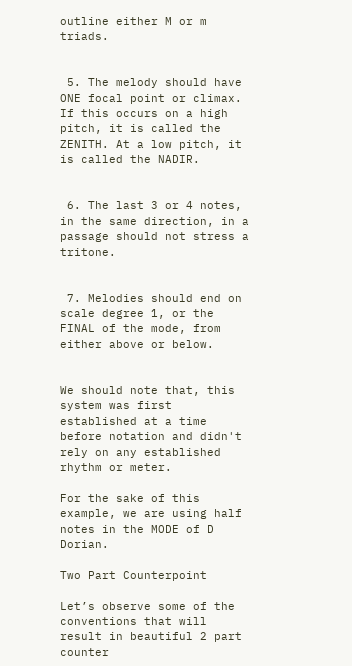outline either M or m triads.


 5. The melody should have ONE focal point or climax. If this occurs on a high pitch, it is called the ZENITH. At a low pitch, it is called the NADIR.


 6. The last 3 or 4 notes, in the same direction, in a passage should not stress a tritone.


 7. Melodies should end on scale degree 1, or the FINAL of the mode, from either above or below.


We should note that, this system was first established at a time before notation and didn't rely on any established rhythm or meter.

For the sake of this example, we are using half notes in the MODE of D Dorian.

Two Part Counterpoint

Let’s observe some of the conventions that will result in beautiful 2 part counter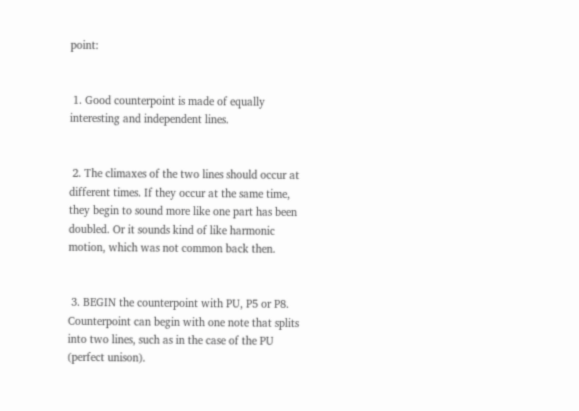point:


 1. Good counterpoint is made of equally interesting and independent lines.


 2. The climaxes of the two lines should occur at different times. If they occur at the same time, they begin to sound more like one part has been doubled. Or it sounds kind of like harmonic motion, which was not common back then.


 3. BEGIN the counterpoint with PU, P5 or P8. Counterpoint can begin with one note that splits into two lines, such as in the case of the PU (perfect unison).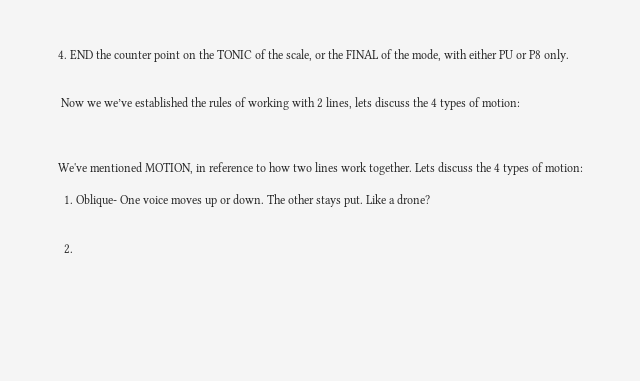4. END the counter point on the TONIC of the scale, or the FINAL of the mode, with either PU or P8 only.


 Now we we’ve established the rules of working with 2 lines, lets discuss the 4 types of motion:



We've mentioned MOTION, in reference to how two lines work together. Lets discuss the 4 types of motion:

  1. Oblique- One voice moves up or down. The other stays put. Like a drone?


  2.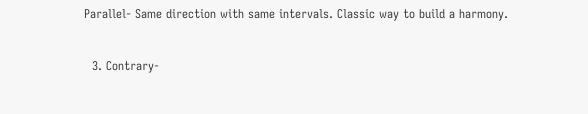Parallel- Same direction with same intervals. Classic way to build a harmony.


  3. Contrary-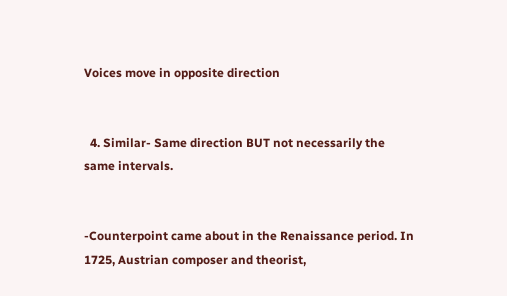Voices move in opposite direction


  4. Similar- Same direction BUT not necessarily the same intervals.


-Counterpoint came about in the Renaissance period. In 1725, Austrian composer and theorist,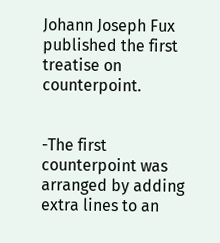Johann Joseph Fux published the first treatise on counterpoint.


-The first counterpoint was arranged by adding extra lines to an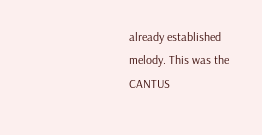already established melody. This was the CANTUS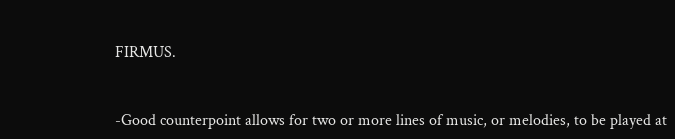FIRMUS.


-Good counterpoint allows for two or more lines of music, or melodies, to be played at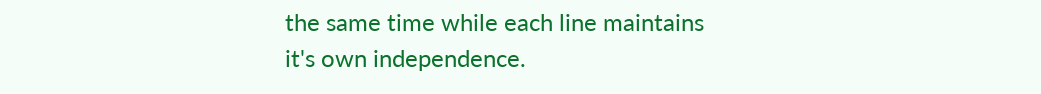the same time while each line maintains it's own independence.